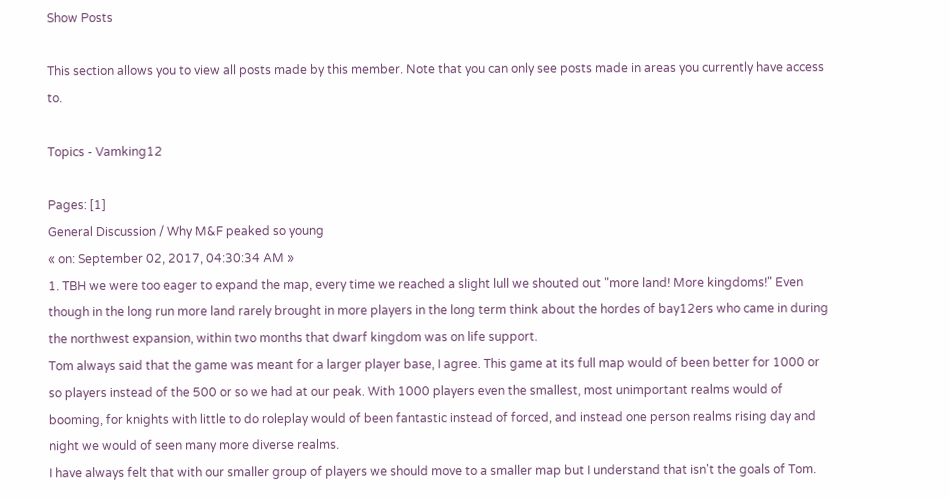Show Posts

This section allows you to view all posts made by this member. Note that you can only see posts made in areas you currently have access to.

Topics - Vamking12

Pages: [1]
General Discussion / Why M&F peaked so young
« on: September 02, 2017, 04:30:34 AM »
1. TBH we were too eager to expand the map, every time we reached a slight lull we shouted out "more land! More kingdoms!" Even though in the long run more land rarely brought in more players in the long term think about the hordes of bay12ers who came in during the northwest expansion, within two months that dwarf kingdom was on life support.
Tom always said that the game was meant for a larger player base, I agree. This game at its full map would of been better for 1000 or so players instead of the 500 or so we had at our peak. With 1000 players even the smallest, most unimportant realms would of booming, for knights with little to do roleplay would of been fantastic instead of forced, and instead one person realms rising day and night we would of seen many more diverse realms.
I have always felt that with our smaller group of players we should move to a smaller map but I understand that isn't the goals of Tom.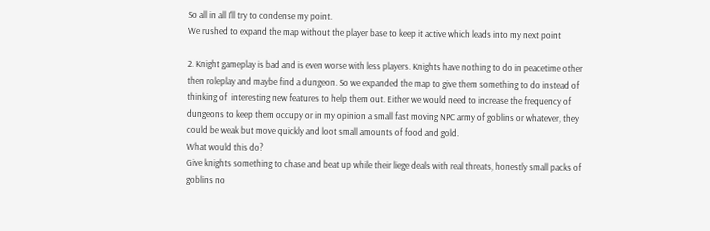So all in all I'll try to condense my point.
We rushed to expand the map without the player base to keep it active which leads into my next point

2. Knight gameplay is bad and is even worse with less players. Knights have nothing to do in peacetime other then roleplay and maybe find a dungeon. So we expanded the map to give them something to do instead of thinking of  interesting new features to help them out. Either we would need to increase the frequency of dungeons to keep them occupy or in my opinion a small fast moving NPC army of goblins or whatever, they could be weak but move quickly and loot small amounts of food and gold.
What would this do?
Give knights something to chase and beat up while their liege deals with real threats, honestly small packs of goblins no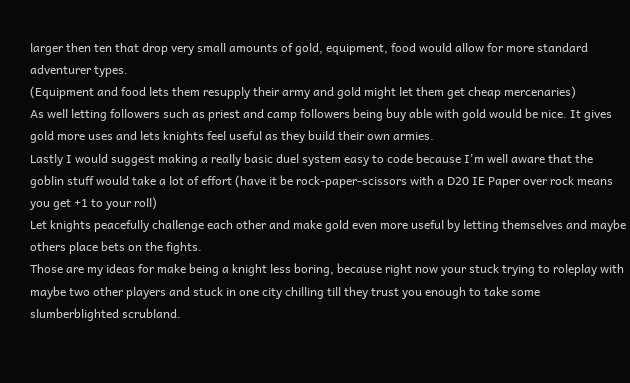larger then ten that drop very small amounts of gold, equipment, food would allow for more standard adventurer types.
(Equipment and food lets them resupply their army and gold might let them get cheap mercenaries)
As well letting followers such as priest and camp followers being buy able with gold would be nice. It gives gold more uses and lets knights feel useful as they build their own armies.
Lastly I would suggest making a really basic duel system easy to code because I'm well aware that the goblin stuff would take a lot of effort (have it be rock-paper-scissors with a D20 IE Paper over rock means you get +1 to your roll)
Let knights peacefully challenge each other and make gold even more useful by letting themselves and maybe others place bets on the fights.
Those are my ideas for make being a knight less boring, because right now your stuck trying to roleplay with maybe two other players and stuck in one city chilling till they trust you enough to take some slumberblighted scrubland.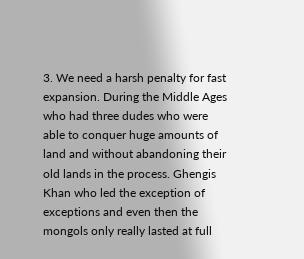3. We need a harsh penalty for fast expansion. During the Middle Ages who had three dudes who were able to conquer huge amounts of land and without abandoning their old lands in the process. Ghengis Khan who led the exception of exceptions and even then the mongols only really lasted at full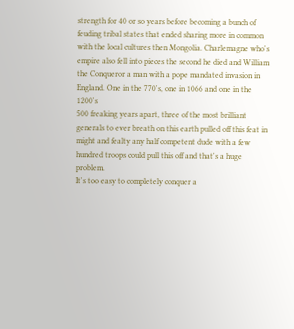strength for 40 or so years before becoming a bunch of feuding tribal states that ended sharing more in common with the local cultures then Mongolia. Charlemagne who's empire also fell into pieces the second he died and William the Conqueror a man with a pope mandated invasion in England. One in the 770's, one in 1066 and one in the 1200's
500 freaking years apart, three of the most brilliant generals to ever breath on this earth pulled off this feat in might and fealty any half competent dude with a few hundred troops could pull this off and that's a huge problem.
It's too easy to completely conquer a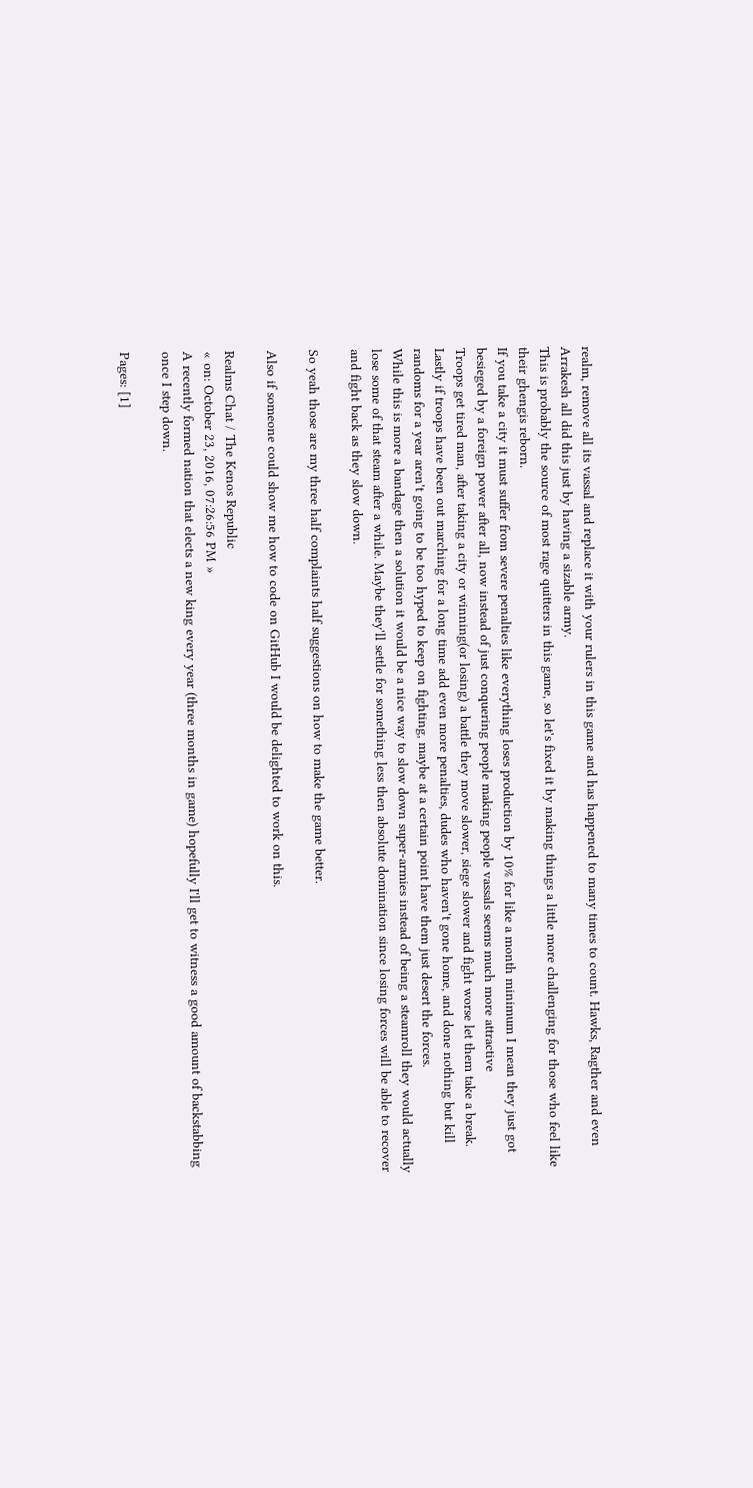realm, remove all its vassal and replace it with your rulers in this game and has happened to many times to count. Hawks, Ragther and even Arrakesh all did this just by having a sizable army.
This is probably the source of most rage quitters in this game, so let's fixed it by making things a little more challenging for those who feel like their ghengis reborn.
If you take a city it must suffer from severe penalties like everything loses production by 10% for like a month minimum I mean they just got besieged by a foreign power after all, now instead of just conquering people making people vassals seems much more attractive
Troops get tired man, after taking a city or winning(or losing) a battle they move slower, siege slower and fight worse let them take a break.
Lastly if troops have been out marching for a long time add even more penalties, dudes who haven't gone home, and done nothing but kill randoms for a year aren't going to be too hyped to keep on fighting, maybe at a certain point have them just desert the forces.
While this is more a bandage then a solution it would be a nice way to slow down super-armies instead of being a steamroll they would actually lose some of that steam after a while. Maybe they'll settle for something less then absolute domination since losing forces will be able to recover and fight back as they slow down.

So yeah those are my three half complaints half suggestions on how to make the game better.

Also if someone could show me how to code on GitHub I would be delighted to work on this.

Realms Chat / The Kenos Republic
« on: October 23, 2016, 07:26:56 PM »
A recently formed nation that elects a new king every year (three months in game) hopefully I'll get to witness a good amount of backstabbing once I step down.

Pages: [1]